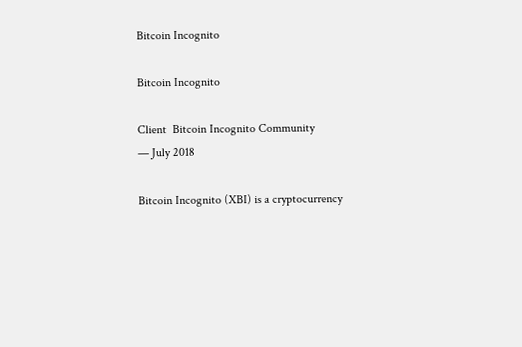Bitcoin Incognito

Bitcoin Incognito

Client  Bitcoin Incognito Community
— July 2018

Bitcoin Incognito (XBI) is a cryptocurrency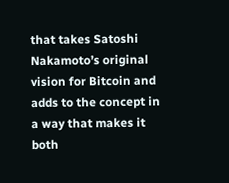that takes Satoshi Nakamoto’s original vision for Bitcoin and adds to the concept in a way that makes it both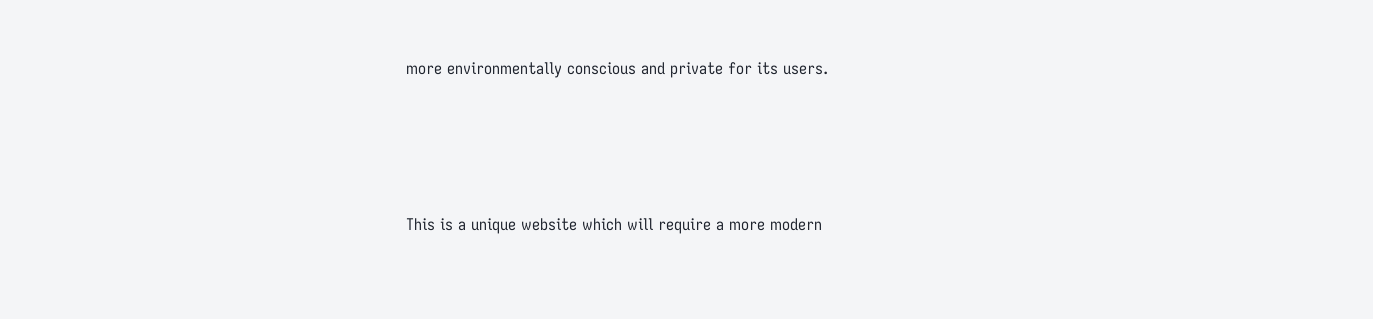more environmentally conscious and private for its users.





This is a unique website which will require a more modern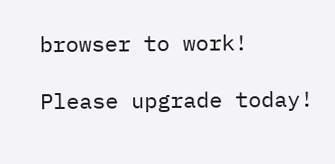browser to work!

Please upgrade today!